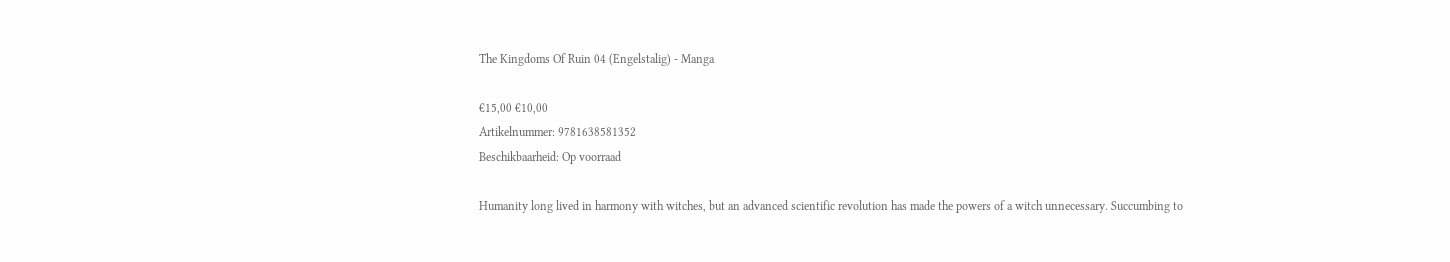The Kingdoms Of Ruin 04 (Engelstalig) - Manga

€15,00 €10,00
Artikelnummer: 9781638581352
Beschikbaarheid: Op voorraad

Humanity long lived in harmony with witches, but an advanced scientific revolution has made the powers of a witch unnecessary. Succumbing to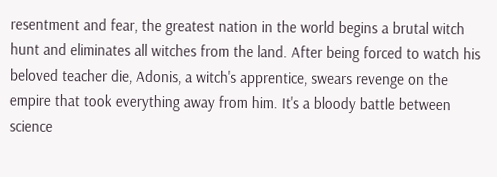resentment and fear, the greatest nation in the world begins a brutal witch hunt and eliminates all witches from the land. After being forced to watch his beloved teacher die, Adonis, a witch's apprentice, swears revenge on the empire that took everything away from him. It's a bloody battle between science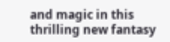and magic in this thrilling new fantasy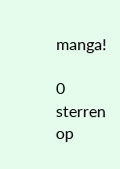manga!

0 sterren op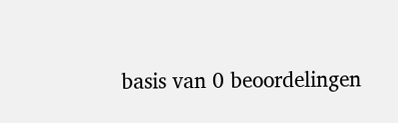basis van 0 beoordelingen